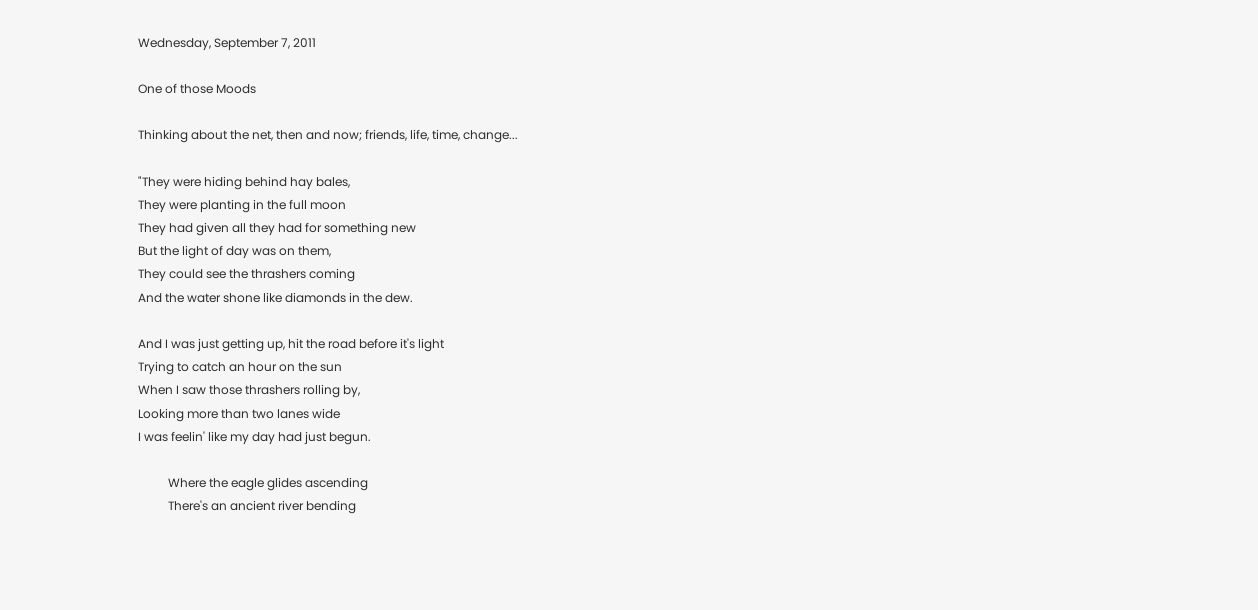Wednesday, September 7, 2011

One of those Moods

Thinking about the net, then and now; friends, life, time, change...

"They were hiding behind hay bales,
They were planting in the full moon
They had given all they had for something new
But the light of day was on them,
They could see the thrashers coming
And the water shone like diamonds in the dew.

And I was just getting up, hit the road before it's light
Trying to catch an hour on the sun
When I saw those thrashers rolling by,
Looking more than two lanes wide
I was feelin' like my day had just begun.

          Where the eagle glides ascending
          There's an ancient river bending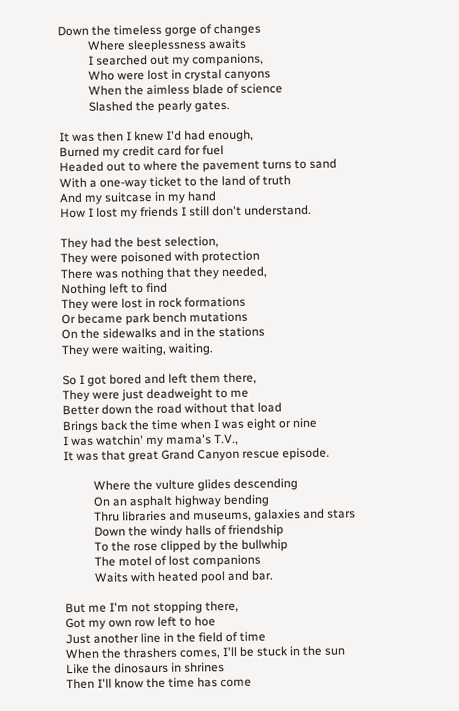Down the timeless gorge of changes
          Where sleeplessness awaits
          I searched out my companions,
          Who were lost in crystal canyons
          When the aimless blade of science
          Slashed the pearly gates.

It was then I knew I'd had enough,
Burned my credit card for fuel
Headed out to where the pavement turns to sand
With a one-way ticket to the land of truth
And my suitcase in my hand
How I lost my friends I still don't understand.

They had the best selection,
They were poisoned with protection
There was nothing that they needed,
Nothing left to find
They were lost in rock formations
Or became park bench mutations
On the sidewalks and in the stations
They were waiting, waiting.

So I got bored and left them there,
They were just deadweight to me
Better down the road without that load
Brings back the time when I was eight or nine
I was watchin' my mama's T.V.,
It was that great Grand Canyon rescue episode.

          Where the vulture glides descending
          On an asphalt highway bending
          Thru libraries and museums, galaxies and stars
          Down the windy halls of friendship
          To the rose clipped by the bullwhip
          The motel of lost companions
          Waits with heated pool and bar.

But me I'm not stopping there,
Got my own row left to hoe
Just another line in the field of time
When the thrashers comes, I'll be stuck in the sun
Like the dinosaurs in shrines
Then I'll know the time has come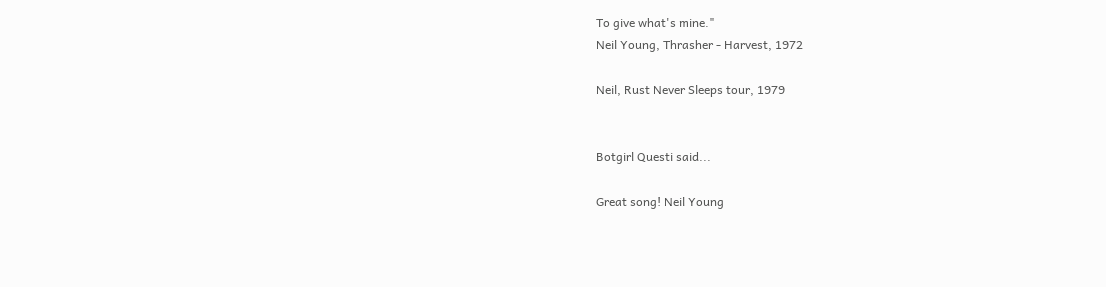To give what's mine."
Neil Young, Thrasher - Harvest, 1972

Neil, Rust Never Sleeps tour, 1979


Botgirl Questi said...

Great song! Neil Young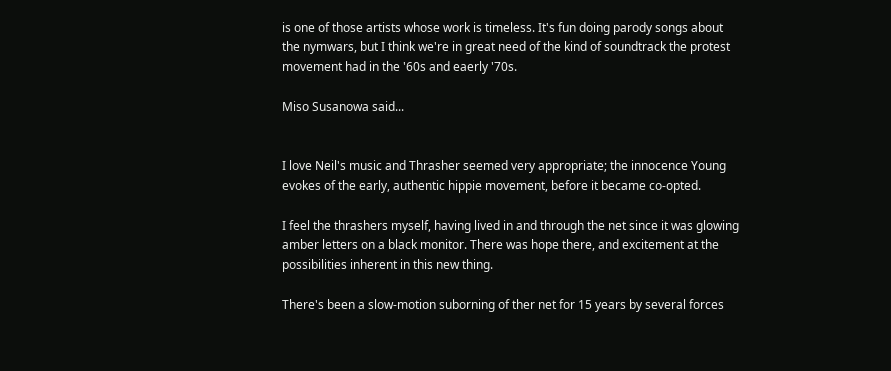is one of those artists whose work is timeless. It's fun doing parody songs about the nymwars, but I think we're in great need of the kind of soundtrack the protest movement had in the '60s and eaerly '70s.

Miso Susanowa said...


I love Neil's music and Thrasher seemed very appropriate; the innocence Young evokes of the early, authentic hippie movement, before it became co-opted.

I feel the thrashers myself, having lived in and through the net since it was glowing amber letters on a black monitor. There was hope there, and excitement at the possibilities inherent in this new thing.

There's been a slow-motion suborning of ther net for 15 years by several forces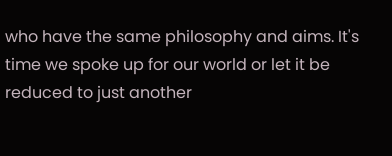who have the same philosophy and aims. It's time we spoke up for our world or let it be reduced to just another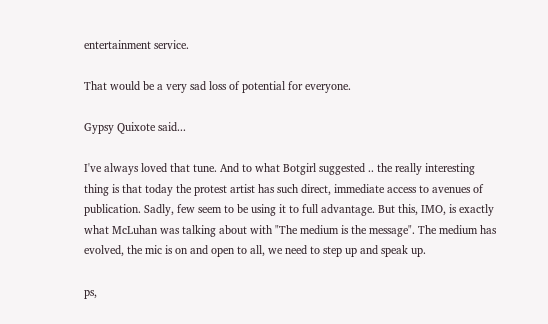entertainment service.

That would be a very sad loss of potential for everyone.

Gypsy Quixote said...

I've always loved that tune. And to what Botgirl suggested .. the really interesting thing is that today the protest artist has such direct, immediate access to avenues of publication. Sadly, few seem to be using it to full advantage. But this, IMO, is exactly what McLuhan was talking about with "The medium is the message". The medium has evolved, the mic is on and open to all, we need to step up and speak up.

ps,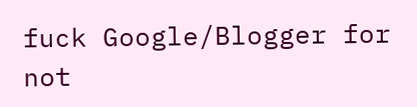fuck Google/Blogger for not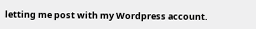letting me post with my Wordpress account.